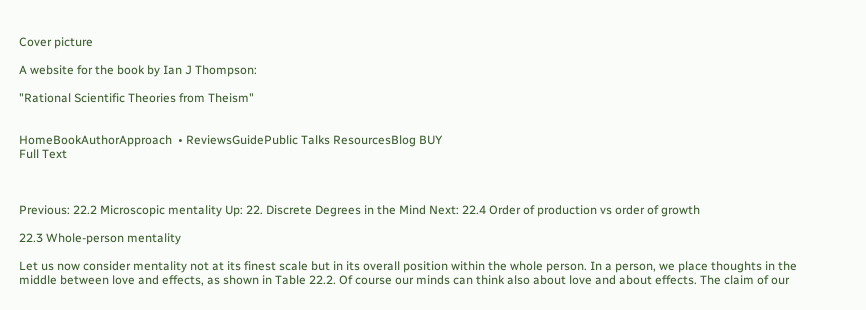Cover picture

A website for the book by Ian J Thompson:

"Rational Scientific Theories from Theism"


HomeBookAuthorApproach  • ReviewsGuidePublic Talks ResourcesBlog BUY
Full Text



Previous: 22.2 Microscopic mentality Up: 22. Discrete Degrees in the Mind Next: 22.4 Order of production vs order of growth

22.3 Whole-person mentality

Let us now consider mentality not at its finest scale but in its overall position within the whole person. In a person, we place thoughts in the middle between love and effects, as shown in Table 22.2. Of course our minds can think also about love and about effects. The claim of our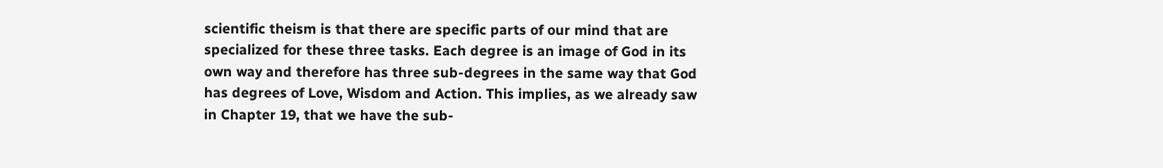scientific theism is that there are specific parts of our mind that are specialized for these three tasks. Each degree is an image of God in its own way and therefore has three sub-degrees in the same way that God has degrees of Love, Wisdom and Action. This implies, as we already saw in Chapter 19, that we have the sub-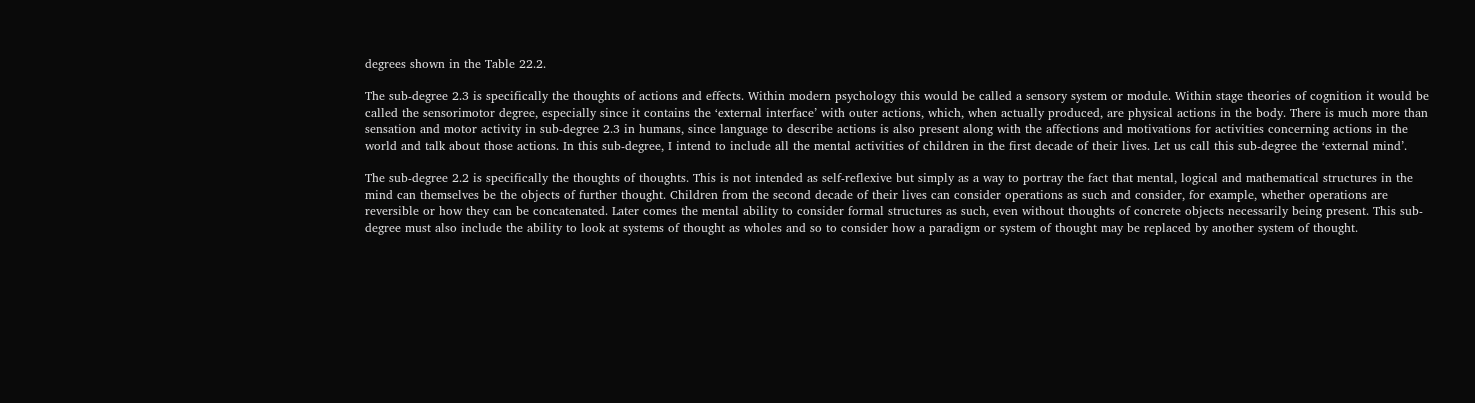degrees shown in the Table 22.2.

The sub-degree 2.3 is specifically the thoughts of actions and effects. Within modern psychology this would be called a sensory system or module. Within stage theories of cognition it would be called the sensorimotor degree, especially since it contains the ‘external interface’ with outer actions, which, when actually produced, are physical actions in the body. There is much more than sensation and motor activity in sub-degree 2.3 in humans, since language to describe actions is also present along with the affections and motivations for activities concerning actions in the world and talk about those actions. In this sub-degree, I intend to include all the mental activities of children in the first decade of their lives. Let us call this sub-degree the ‘external mind’.

The sub-degree 2.2 is specifically the thoughts of thoughts. This is not intended as self-reflexive but simply as a way to portray the fact that mental, logical and mathematical structures in the mind can themselves be the objects of further thought. Children from the second decade of their lives can consider operations as such and consider, for example, whether operations are reversible or how they can be concatenated. Later comes the mental ability to consider formal structures as such, even without thoughts of concrete objects necessarily being present. This sub-degree must also include the ability to look at systems of thought as wholes and so to consider how a paradigm or system of thought may be replaced by another system of thought.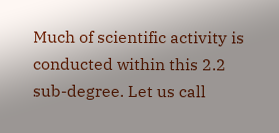Much of scientific activity is conducted within this 2.2 sub-degree. Let us call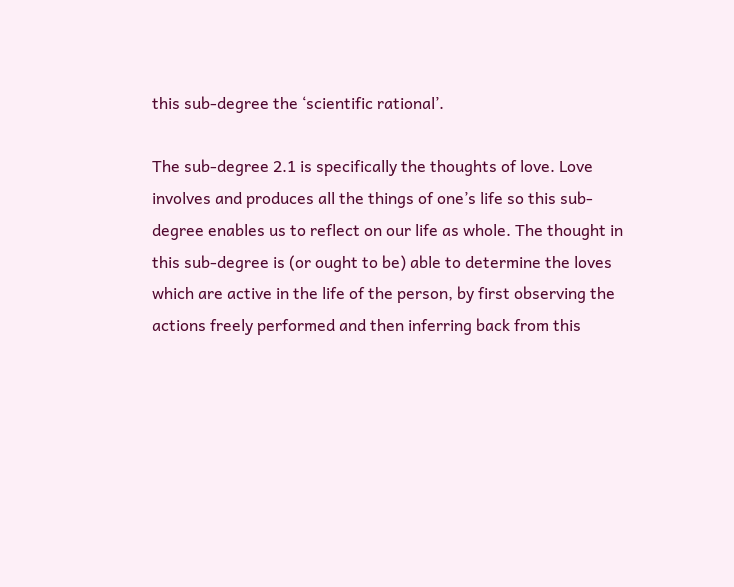this sub-degree the ‘scientific rational’.

The sub-degree 2.1 is specifically the thoughts of love. Love involves and produces all the things of one’s life so this sub-degree enables us to reflect on our life as whole. The thought in this sub-degree is (or ought to be) able to determine the loves which are active in the life of the person, by first observing the actions freely performed and then inferring back from this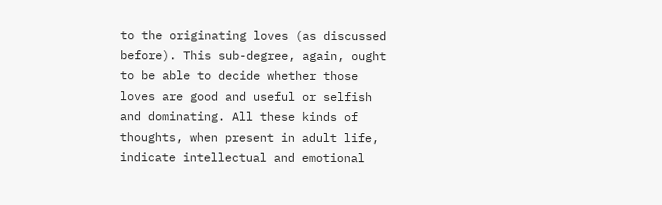to the originating loves (as discussed before). This sub-degree, again, ought to be able to decide whether those loves are good and useful or selfish and dominating. All these kinds of thoughts, when present in adult life, indicate intellectual and emotional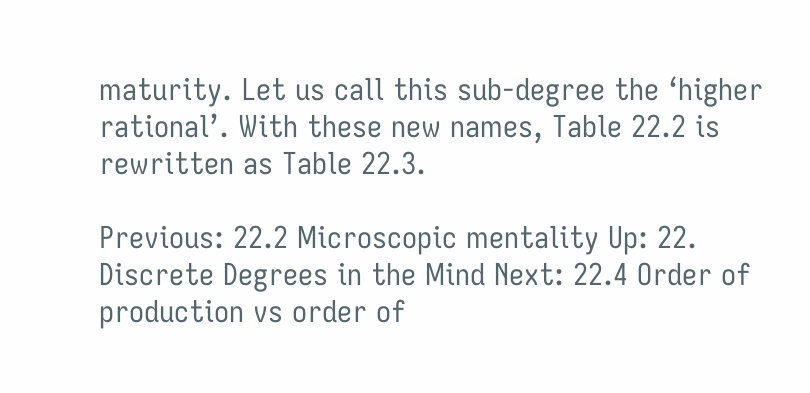maturity. Let us call this sub-degree the ‘higher rational’. With these new names, Table 22.2 is rewritten as Table 22.3.

Previous: 22.2 Microscopic mentality Up: 22. Discrete Degrees in the Mind Next: 22.4 Order of production vs order of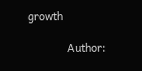growth

             Author: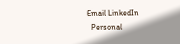Email LinkedIn
  Personal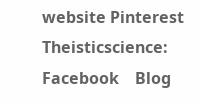website Pinterest
Theisticscience:   Facebook    Blog